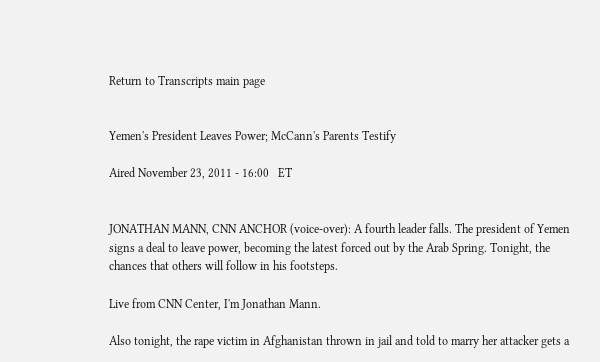Return to Transcripts main page


Yemen's President Leaves Power; McCann's Parents Testify

Aired November 23, 2011 - 16:00   ET


JONATHAN MANN, CNN ANCHOR (voice-over): A fourth leader falls. The president of Yemen signs a deal to leave power, becoming the latest forced out by the Arab Spring. Tonight, the chances that others will follow in his footsteps.

Live from CNN Center, I'm Jonathan Mann.

Also tonight, the rape victim in Afghanistan thrown in jail and told to marry her attacker gets a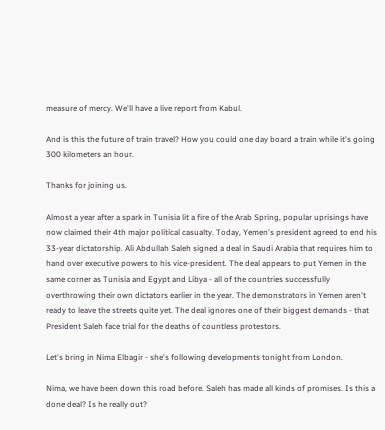measure of mercy. We'll have a live report from Kabul.

And is this the future of train travel? How you could one day board a train while it's going 300 kilometers an hour.

Thanks for joining us.

Almost a year after a spark in Tunisia lit a fire of the Arab Spring, popular uprisings have now claimed their 4th major political casualty. Today, Yemen's president agreed to end his 33-year dictatorship. Ali Abdullah Saleh signed a deal in Saudi Arabia that requires him to hand over executive powers to his vice-president. The deal appears to put Yemen in the same corner as Tunisia and Egypt and Libya - all of the countries successfully overthrowing their own dictators earlier in the year. The demonstrators in Yemen aren't ready to leave the streets quite yet. The deal ignores one of their biggest demands - that President Saleh face trial for the deaths of countless protestors.

Let's bring in Nima Elbagir - she's following developments tonight from London.

Nima, we have been down this road before. Saleh has made all kinds of promises. Is this a done deal? Is he really out?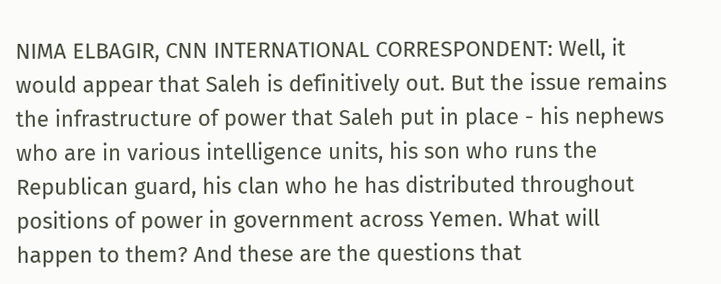NIMA ELBAGIR, CNN INTERNATIONAL CORRESPONDENT: Well, it would appear that Saleh is definitively out. But the issue remains the infrastructure of power that Saleh put in place - his nephews who are in various intelligence units, his son who runs the Republican guard, his clan who he has distributed throughout positions of power in government across Yemen. What will happen to them? And these are the questions that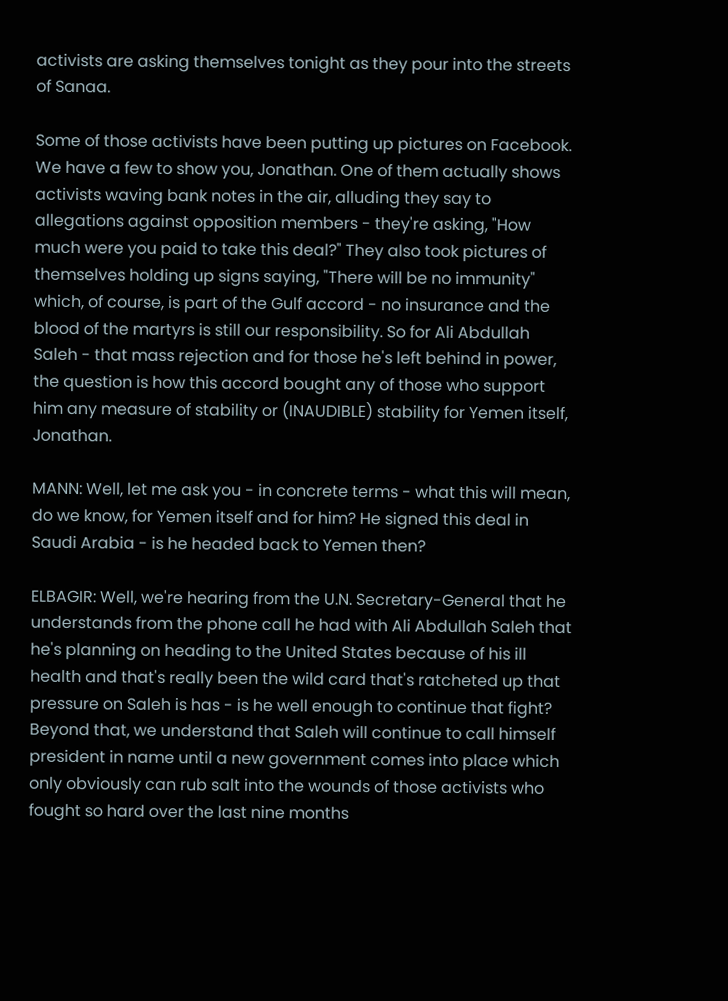activists are asking themselves tonight as they pour into the streets of Sanaa.

Some of those activists have been putting up pictures on Facebook. We have a few to show you, Jonathan. One of them actually shows activists waving bank notes in the air, alluding they say to allegations against opposition members - they're asking, "How much were you paid to take this deal?" They also took pictures of themselves holding up signs saying, "There will be no immunity" which, of course, is part of the Gulf accord - no insurance and the blood of the martyrs is still our responsibility. So for Ali Abdullah Saleh - that mass rejection and for those he's left behind in power, the question is how this accord bought any of those who support him any measure of stability or (INAUDIBLE) stability for Yemen itself, Jonathan.

MANN: Well, let me ask you - in concrete terms - what this will mean, do we know, for Yemen itself and for him? He signed this deal in Saudi Arabia - is he headed back to Yemen then?

ELBAGIR: Well, we're hearing from the U.N. Secretary-General that he understands from the phone call he had with Ali Abdullah Saleh that he's planning on heading to the United States because of his ill health and that's really been the wild card that's ratcheted up that pressure on Saleh is has - is he well enough to continue that fight? Beyond that, we understand that Saleh will continue to call himself president in name until a new government comes into place which only obviously can rub salt into the wounds of those activists who fought so hard over the last nine months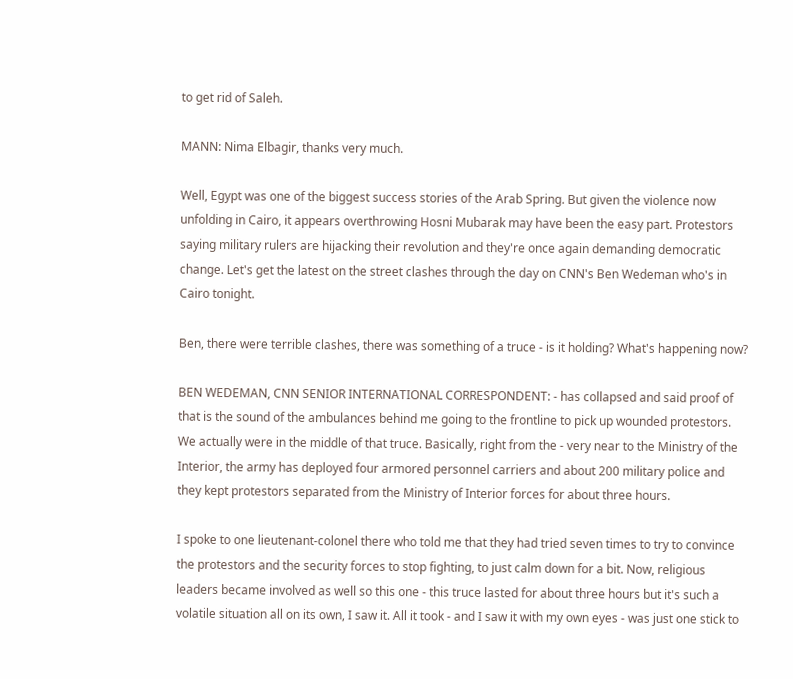to get rid of Saleh.

MANN: Nima Elbagir, thanks very much.

Well, Egypt was one of the biggest success stories of the Arab Spring. But given the violence now unfolding in Cairo, it appears overthrowing Hosni Mubarak may have been the easy part. Protestors saying military rulers are hijacking their revolution and they're once again demanding democratic change. Let's get the latest on the street clashes through the day on CNN's Ben Wedeman who's in Cairo tonight.

Ben, there were terrible clashes, there was something of a truce - is it holding? What's happening now?

BEN WEDEMAN, CNN SENIOR INTERNATIONAL CORRESPONDENT: - has collapsed and said proof of that is the sound of the ambulances behind me going to the frontline to pick up wounded protestors. We actually were in the middle of that truce. Basically, right from the - very near to the Ministry of the Interior, the army has deployed four armored personnel carriers and about 200 military police and they kept protestors separated from the Ministry of Interior forces for about three hours.

I spoke to one lieutenant-colonel there who told me that they had tried seven times to try to convince the protestors and the security forces to stop fighting, to just calm down for a bit. Now, religious leaders became involved as well so this one - this truce lasted for about three hours but it's such a volatile situation all on its own, I saw it. All it took - and I saw it with my own eyes - was just one stick to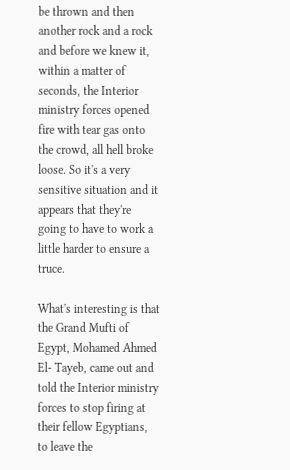be thrown and then another rock and a rock and before we knew it, within a matter of seconds, the Interior ministry forces opened fire with tear gas onto the crowd, all hell broke loose. So it's a very sensitive situation and it appears that they're going to have to work a little harder to ensure a truce.

What's interesting is that the Grand Mufti of Egypt, Mohamed Ahmed El- Tayeb, came out and told the Interior ministry forces to stop firing at their fellow Egyptians, to leave the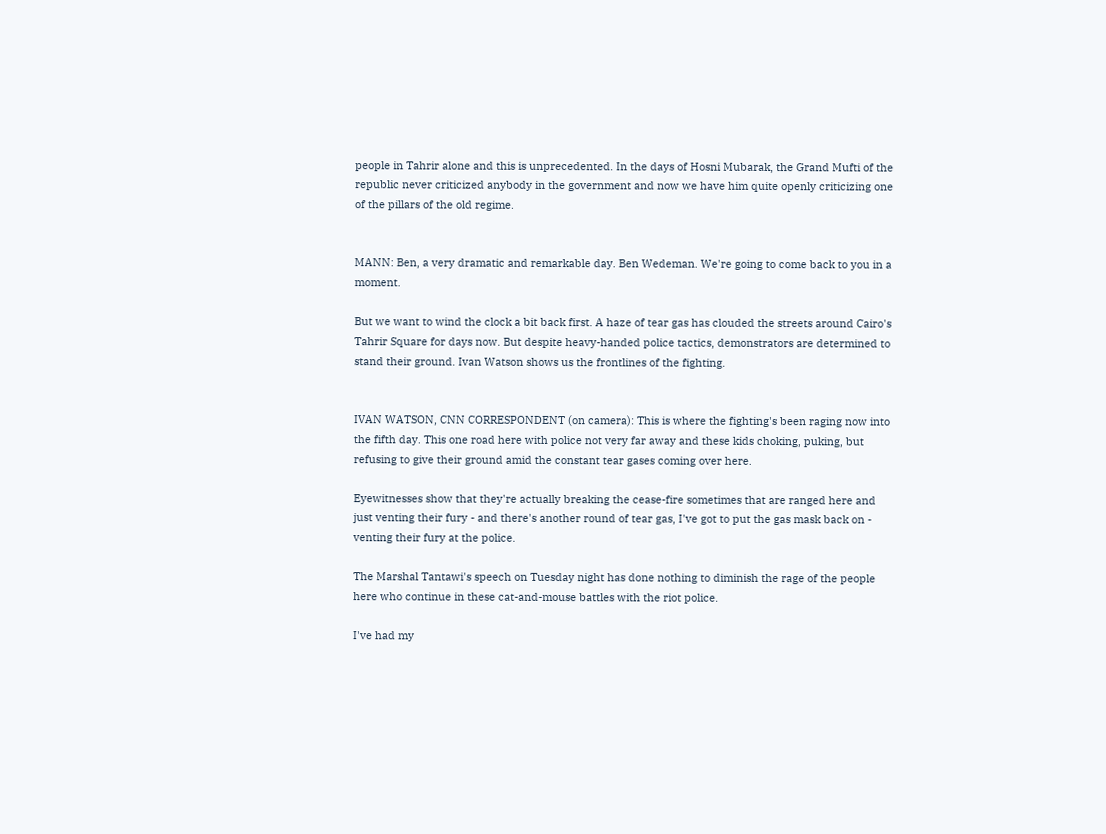people in Tahrir alone and this is unprecedented. In the days of Hosni Mubarak, the Grand Mufti of the republic never criticized anybody in the government and now we have him quite openly criticizing one of the pillars of the old regime.


MANN: Ben, a very dramatic and remarkable day. Ben Wedeman. We're going to come back to you in a moment.

But we want to wind the clock a bit back first. A haze of tear gas has clouded the streets around Cairo's Tahrir Square for days now. But despite heavy-handed police tactics, demonstrators are determined to stand their ground. Ivan Watson shows us the frontlines of the fighting.


IVAN WATSON, CNN CORRESPONDENT (on camera): This is where the fighting's been raging now into the fifth day. This one road here with police not very far away and these kids choking, puking, but refusing to give their ground amid the constant tear gases coming over here.

Eyewitnesses show that they're actually breaking the cease-fire sometimes that are ranged here and just venting their fury - and there's another round of tear gas, I've got to put the gas mask back on - venting their fury at the police.

The Marshal Tantawi's speech on Tuesday night has done nothing to diminish the rage of the people here who continue in these cat-and-mouse battles with the riot police.

I've had my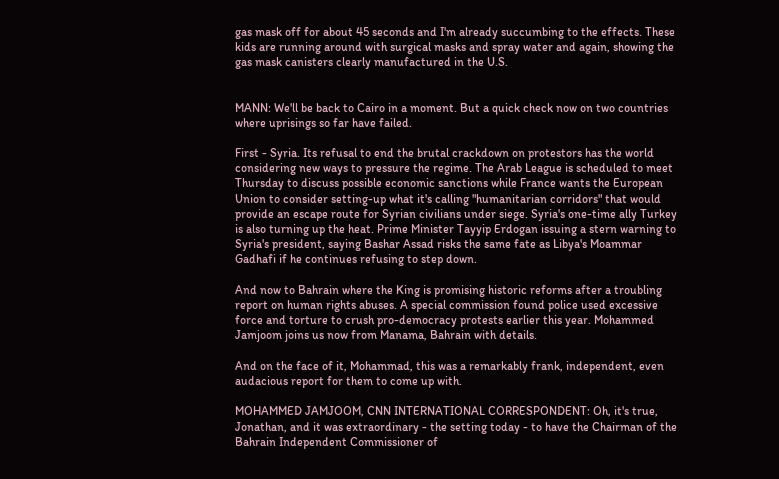gas mask off for about 45 seconds and I'm already succumbing to the effects. These kids are running around with surgical masks and spray water and again, showing the gas mask canisters clearly manufactured in the U.S.


MANN: We'll be back to Cairo in a moment. But a quick check now on two countries where uprisings so far have failed.

First - Syria. Its refusal to end the brutal crackdown on protestors has the world considering new ways to pressure the regime. The Arab League is scheduled to meet Thursday to discuss possible economic sanctions while France wants the European Union to consider setting-up what it's calling "humanitarian corridors" that would provide an escape route for Syrian civilians under siege. Syria's one-time ally Turkey is also turning up the heat. Prime Minister Tayyip Erdogan issuing a stern warning to Syria's president, saying Bashar Assad risks the same fate as Libya's Moammar Gadhafi if he continues refusing to step down.

And now to Bahrain where the King is promising historic reforms after a troubling report on human rights abuses. A special commission found police used excessive force and torture to crush pro-democracy protests earlier this year. Mohammed Jamjoom joins us now from Manama, Bahrain with details.

And on the face of it, Mohammad, this was a remarkably frank, independent, even audacious report for them to come up with.

MOHAMMED JAMJOOM, CNN INTERNATIONAL CORRESPONDENT: Oh, it's true, Jonathan, and it was extraordinary - the setting today - to have the Chairman of the Bahrain Independent Commissioner of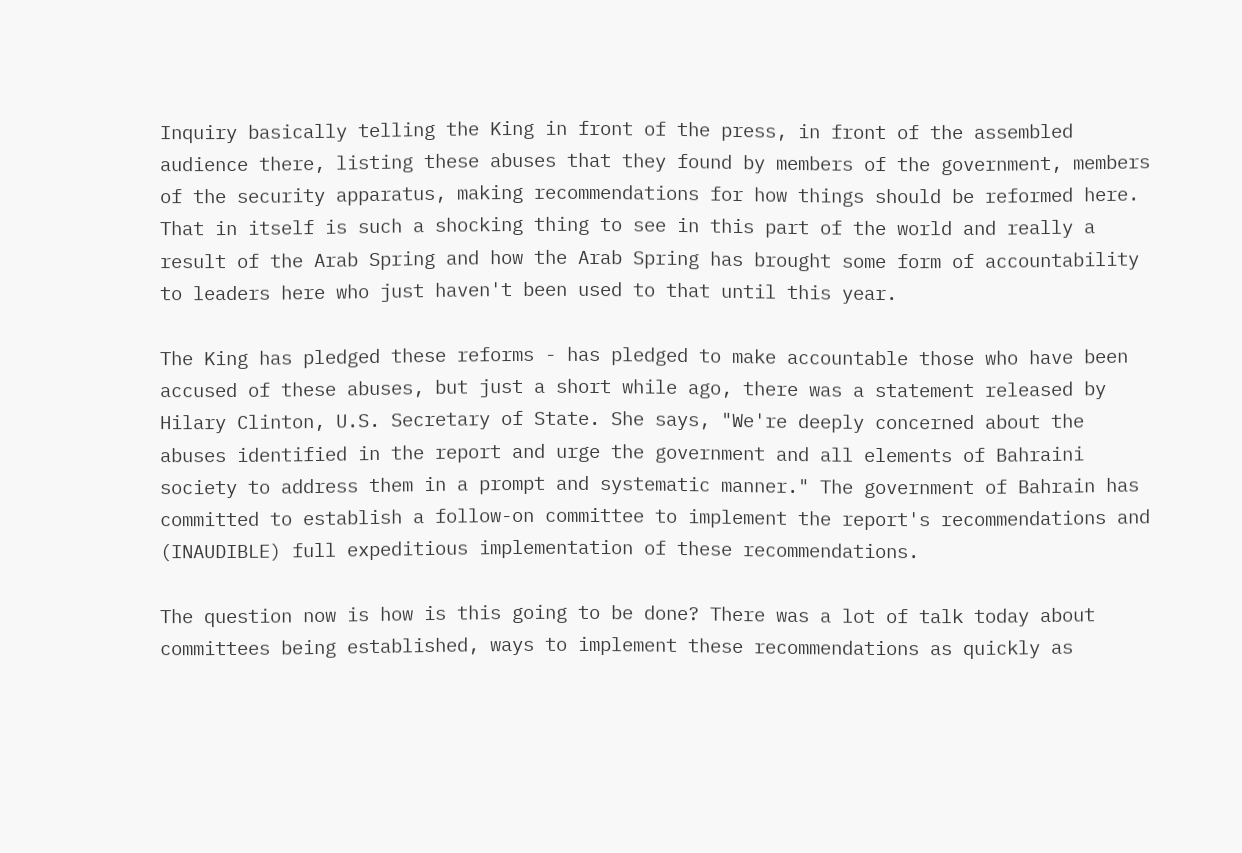Inquiry basically telling the King in front of the press, in front of the assembled audience there, listing these abuses that they found by members of the government, members of the security apparatus, making recommendations for how things should be reformed here. That in itself is such a shocking thing to see in this part of the world and really a result of the Arab Spring and how the Arab Spring has brought some form of accountability to leaders here who just haven't been used to that until this year.

The King has pledged these reforms - has pledged to make accountable those who have been accused of these abuses, but just a short while ago, there was a statement released by Hilary Clinton, U.S. Secretary of State. She says, "We're deeply concerned about the abuses identified in the report and urge the government and all elements of Bahraini society to address them in a prompt and systematic manner." The government of Bahrain has committed to establish a follow-on committee to implement the report's recommendations and (INAUDIBLE) full expeditious implementation of these recommendations.

The question now is how is this going to be done? There was a lot of talk today about committees being established, ways to implement these recommendations as quickly as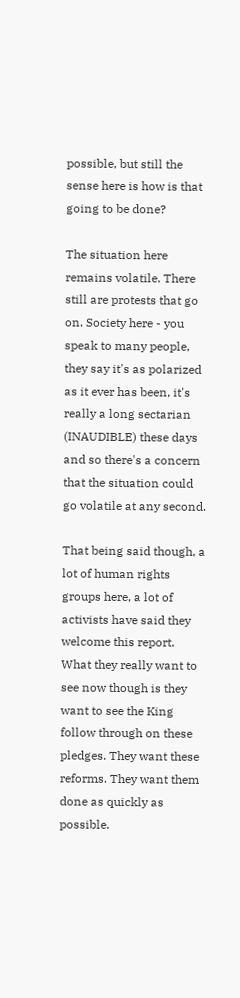possible, but still the sense here is how is that going to be done?

The situation here remains volatile. There still are protests that go on. Society here - you speak to many people, they say it's as polarized as it ever has been, it's really a long sectarian (INAUDIBLE) these days and so there's a concern that the situation could go volatile at any second.

That being said though, a lot of human rights groups here, a lot of activists have said they welcome this report. What they really want to see now though is they want to see the King follow through on these pledges. They want these reforms. They want them done as quickly as possible.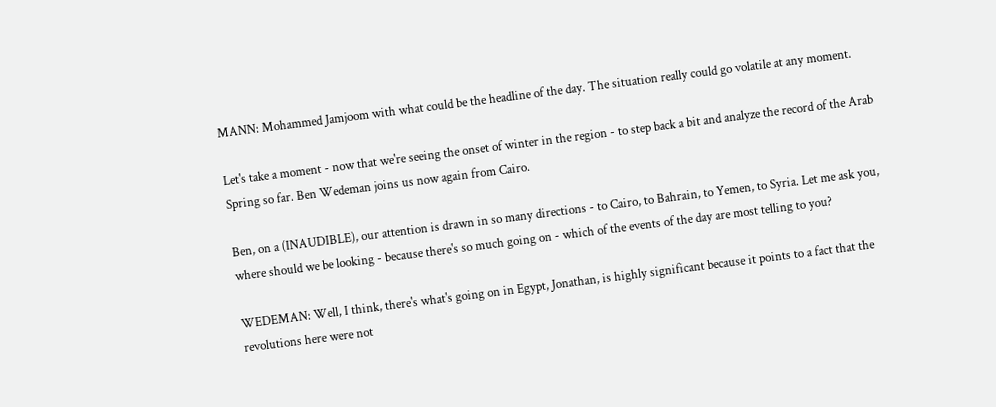MANN: Mohammed Jamjoom with what could be the headline of the day. The situation really could go volatile at any moment.

Let's take a moment - now that we're seeing the onset of winter in the region - to step back a bit and analyze the record of the Arab Spring so far. Ben Wedeman joins us now again from Cairo.

Ben, on a (INAUDIBLE), our attention is drawn in so many directions - to Cairo, to Bahrain, to Yemen, to Syria. Let me ask you, where should we be looking - because there's so much going on - which of the events of the day are most telling to you?

WEDEMAN: Well, I think, there's what's going on in Egypt, Jonathan, is highly significant because it points to a fact that the revolutions here were not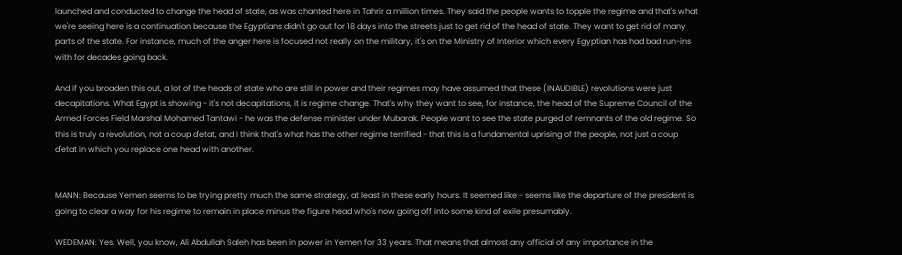launched and conducted to change the head of state, as was chanted here in Tahrir a million times. They said the people wants to topple the regime and that's what we're seeing here is a continuation because the Egyptians didn't go out for 18 days into the streets just to get rid of the head of state. They want to get rid of many parts of the state. For instance, much of the anger here is focused not really on the military, it's on the Ministry of Interior which every Egyptian has had bad run-ins with for decades going back.

And if you broaden this out, a lot of the heads of state who are still in power and their regimes may have assumed that these (INAUDIBLE) revolutions were just decapitations. What Egypt is showing - it's not decapitations, it is regime change. That's why they want to see, for instance, the head of the Supreme Council of the Armed Forces Field Marshal Mohamed Tantawi - he was the defense minister under Mubarak. People want to see the state purged of remnants of the old regime. So this is truly a revolution, not a coup d'etat, and I think that's what has the other regime terrified - that this is a fundamental uprising of the people, not just a coup d'etat in which you replace one head with another.


MANN: Because Yemen seems to be trying pretty much the same strategy, at least in these early hours. It seemed like - seems like the departure of the president is going to clear a way for his regime to remain in place minus the figure head who's now going off into some kind of exile presumably.

WEDEMAN: Yes. Well, you know, Ali Abdullah Saleh has been in power in Yemen for 33 years. That means that almost any official of any importance in the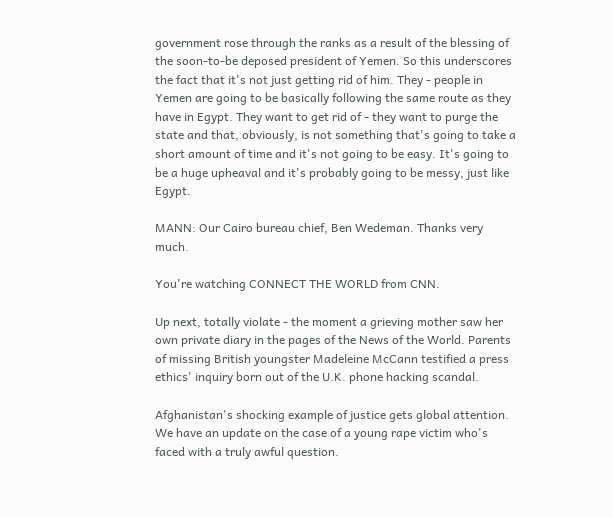government rose through the ranks as a result of the blessing of the soon-to-be deposed president of Yemen. So this underscores the fact that it's not just getting rid of him. They - people in Yemen are going to be basically following the same route as they have in Egypt. They want to get rid of - they want to purge the state and that, obviously, is not something that's going to take a short amount of time and it's not going to be easy. It's going to be a huge upheaval and it's probably going to be messy, just like Egypt.

MANN: Our Cairo bureau chief, Ben Wedeman. Thanks very much.

You're watching CONNECT THE WORLD from CNN.

Up next, totally violate - the moment a grieving mother saw her own private diary in the pages of the News of the World. Parents of missing British youngster Madeleine McCann testified a press ethics' inquiry born out of the U.K. phone hacking scandal.

Afghanistan's shocking example of justice gets global attention. We have an update on the case of a young rape victim who's faced with a truly awful question.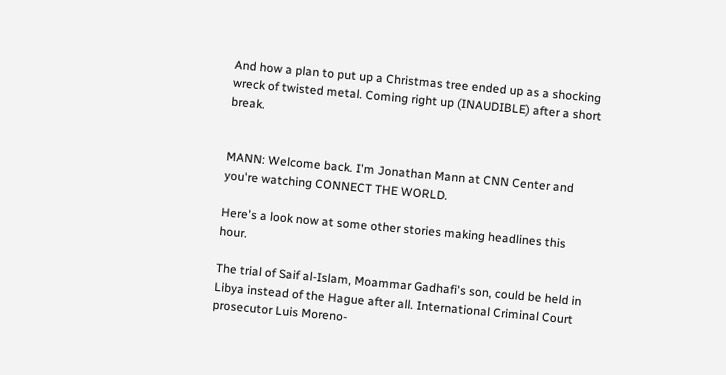And how a plan to put up a Christmas tree ended up as a shocking wreck of twisted metal. Coming right up (INAUDIBLE) after a short break.


MANN: Welcome back. I'm Jonathan Mann at CNN Center and you're watching CONNECT THE WORLD.

Here's a look now at some other stories making headlines this hour.

The trial of Saif al-Islam, Moammar Gadhafi's son, could be held in Libya instead of the Hague after all. International Criminal Court prosecutor Luis Moreno-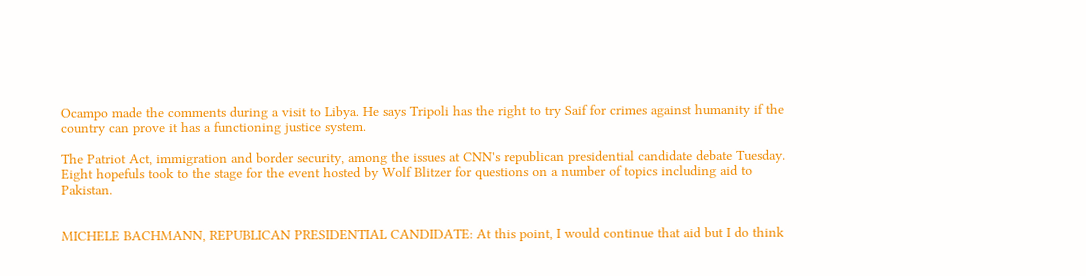Ocampo made the comments during a visit to Libya. He says Tripoli has the right to try Saif for crimes against humanity if the country can prove it has a functioning justice system.

The Patriot Act, immigration and border security, among the issues at CNN's republican presidential candidate debate Tuesday. Eight hopefuls took to the stage for the event hosted by Wolf Blitzer for questions on a number of topics including aid to Pakistan.


MICHELE BACHMANN, REPUBLICAN PRESIDENTIAL CANDIDATE: At this point, I would continue that aid but I do think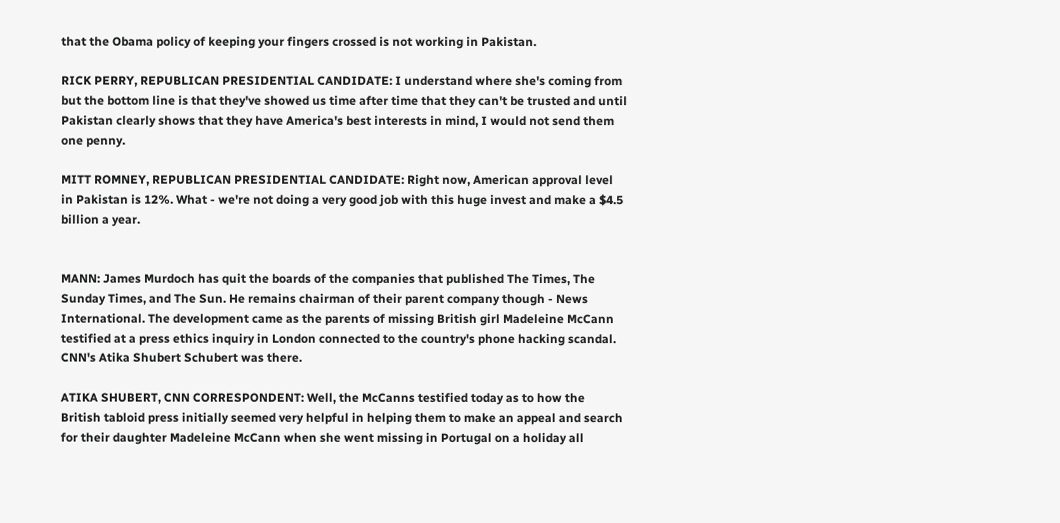that the Obama policy of keeping your fingers crossed is not working in Pakistan.

RICK PERRY, REPUBLICAN PRESIDENTIAL CANDIDATE: I understand where she's coming from but the bottom line is that they've showed us time after time that they can't be trusted and until Pakistan clearly shows that they have America's best interests in mind, I would not send them one penny.

MITT ROMNEY, REPUBLICAN PRESIDENTIAL CANDIDATE: Right now, American approval level in Pakistan is 12%. What - we're not doing a very good job with this huge invest and make a $4.5 billion a year.


MANN: James Murdoch has quit the boards of the companies that published The Times, The Sunday Times, and The Sun. He remains chairman of their parent company though - News International. The development came as the parents of missing British girl Madeleine McCann testified at a press ethics inquiry in London connected to the country's phone hacking scandal. CNN's Atika Shubert Schubert was there.

ATIKA SHUBERT, CNN CORRESPONDENT: Well, the McCanns testified today as to how the British tabloid press initially seemed very helpful in helping them to make an appeal and search for their daughter Madeleine McCann when she went missing in Portugal on a holiday all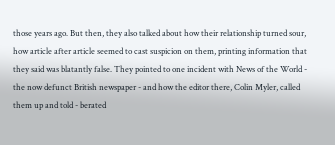those years ago. But then, they also talked about how their relationship turned sour, how article after article seemed to cast suspicion on them, printing information that they said was blatantly false. They pointed to one incident with News of the World - the now defunct British newspaper - and how the editor there, Colin Myler, called them up and told - berated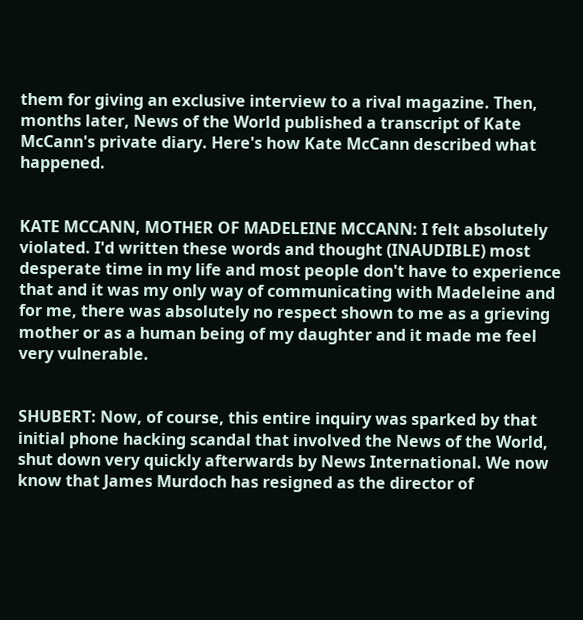them for giving an exclusive interview to a rival magazine. Then, months later, News of the World published a transcript of Kate McCann's private diary. Here's how Kate McCann described what happened.


KATE MCCANN, MOTHER OF MADELEINE MCCANN: I felt absolutely violated. I'd written these words and thought (INAUDIBLE) most desperate time in my life and most people don't have to experience that and it was my only way of communicating with Madeleine and for me, there was absolutely no respect shown to me as a grieving mother or as a human being of my daughter and it made me feel very vulnerable.


SHUBERT: Now, of course, this entire inquiry was sparked by that initial phone hacking scandal that involved the News of the World, shut down very quickly afterwards by News International. We now know that James Murdoch has resigned as the director of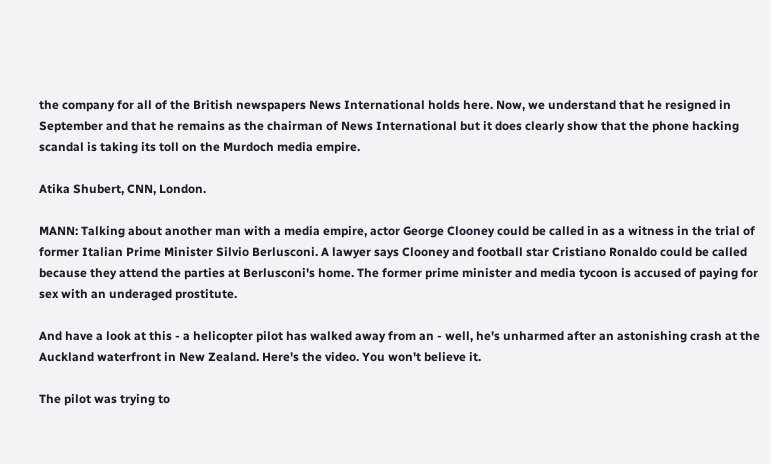the company for all of the British newspapers News International holds here. Now, we understand that he resigned in September and that he remains as the chairman of News International but it does clearly show that the phone hacking scandal is taking its toll on the Murdoch media empire.

Atika Shubert, CNN, London.

MANN: Talking about another man with a media empire, actor George Clooney could be called in as a witness in the trial of former Italian Prime Minister Silvio Berlusconi. A lawyer says Clooney and football star Cristiano Ronaldo could be called because they attend the parties at Berlusconi's home. The former prime minister and media tycoon is accused of paying for sex with an underaged prostitute.

And have a look at this - a helicopter pilot has walked away from an - well, he's unharmed after an astonishing crash at the Auckland waterfront in New Zealand. Here's the video. You won't believe it.

The pilot was trying to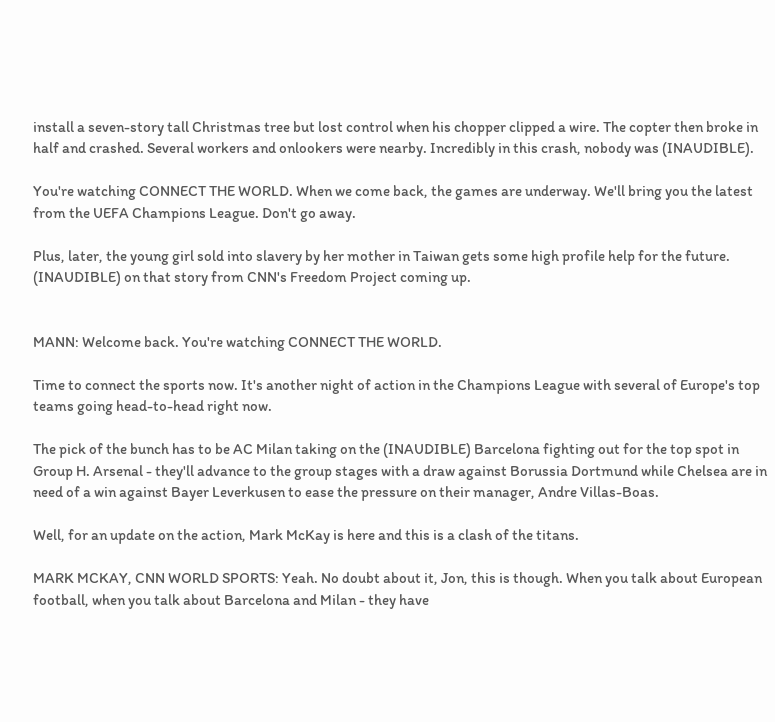install a seven-story tall Christmas tree but lost control when his chopper clipped a wire. The copter then broke in half and crashed. Several workers and onlookers were nearby. Incredibly in this crash, nobody was (INAUDIBLE).

You're watching CONNECT THE WORLD. When we come back, the games are underway. We'll bring you the latest from the UEFA Champions League. Don't go away.

Plus, later, the young girl sold into slavery by her mother in Taiwan gets some high profile help for the future. (INAUDIBLE) on that story from CNN's Freedom Project coming up.


MANN: Welcome back. You're watching CONNECT THE WORLD.

Time to connect the sports now. It's another night of action in the Champions League with several of Europe's top teams going head-to-head right now.

The pick of the bunch has to be AC Milan taking on the (INAUDIBLE) Barcelona fighting out for the top spot in Group H. Arsenal - they'll advance to the group stages with a draw against Borussia Dortmund while Chelsea are in need of a win against Bayer Leverkusen to ease the pressure on their manager, Andre Villas-Boas.

Well, for an update on the action, Mark McKay is here and this is a clash of the titans.

MARK MCKAY, CNN WORLD SPORTS: Yeah. No doubt about it, Jon, this is though. When you talk about European football, when you talk about Barcelona and Milan - they have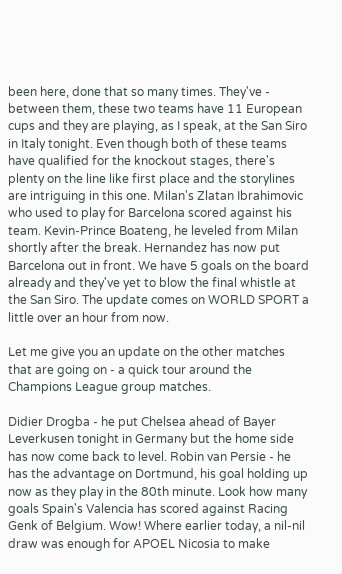been here, done that so many times. They've - between them, these two teams have 11 European cups and they are playing, as I speak, at the San Siro in Italy tonight. Even though both of these teams have qualified for the knockout stages, there's plenty on the line like first place and the storylines are intriguing in this one. Milan's Zlatan Ibrahimovic who used to play for Barcelona scored against his team. Kevin-Prince Boateng, he leveled from Milan shortly after the break. Hernandez has now put Barcelona out in front. We have 5 goals on the board already and they've yet to blow the final whistle at the San Siro. The update comes on WORLD SPORT a little over an hour from now.

Let me give you an update on the other matches that are going on - a quick tour around the Champions League group matches.

Didier Drogba - he put Chelsea ahead of Bayer Leverkusen tonight in Germany but the home side has now come back to level. Robin van Persie - he has the advantage on Dortmund, his goal holding up now as they play in the 80th minute. Look how many goals Spain's Valencia has scored against Racing Genk of Belgium. Wow! Where earlier today, a nil-nil draw was enough for APOEL Nicosia to make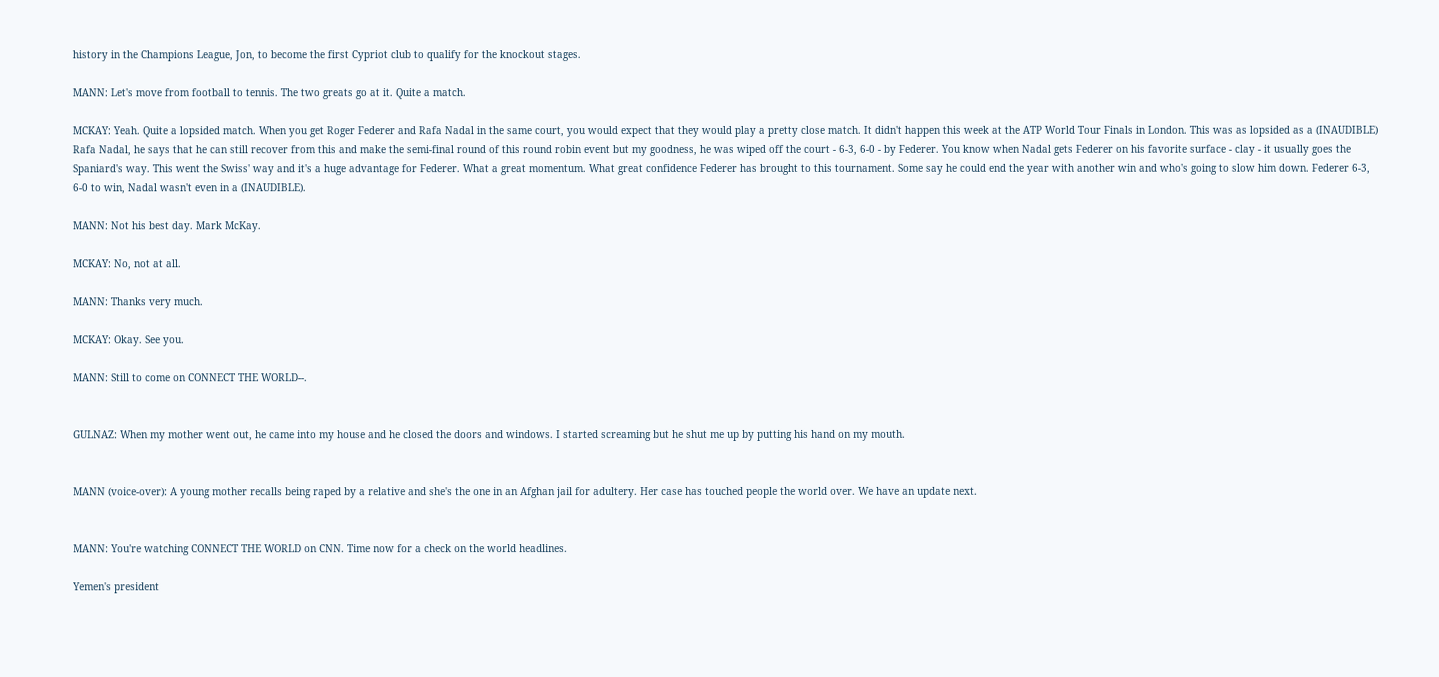history in the Champions League, Jon, to become the first Cypriot club to qualify for the knockout stages.

MANN: Let's move from football to tennis. The two greats go at it. Quite a match.

MCKAY: Yeah. Quite a lopsided match. When you get Roger Federer and Rafa Nadal in the same court, you would expect that they would play a pretty close match. It didn't happen this week at the ATP World Tour Finals in London. This was as lopsided as a (INAUDIBLE) Rafa Nadal, he says that he can still recover from this and make the semi-final round of this round robin event but my goodness, he was wiped off the court - 6-3, 6-0 - by Federer. You know when Nadal gets Federer on his favorite surface - clay - it usually goes the Spaniard's way. This went the Swiss' way and it's a huge advantage for Federer. What a great momentum. What great confidence Federer has brought to this tournament. Some say he could end the year with another win and who's going to slow him down. Federer 6-3, 6-0 to win, Nadal wasn't even in a (INAUDIBLE).

MANN: Not his best day. Mark McKay.

MCKAY: No, not at all.

MANN: Thanks very much.

MCKAY: Okay. See you.

MANN: Still to come on CONNECT THE WORLD--.


GULNAZ: When my mother went out, he came into my house and he closed the doors and windows. I started screaming but he shut me up by putting his hand on my mouth.


MANN (voice-over): A young mother recalls being raped by a relative and she's the one in an Afghan jail for adultery. Her case has touched people the world over. We have an update next.


MANN: You're watching CONNECT THE WORLD on CNN. Time now for a check on the world headlines.

Yemen's president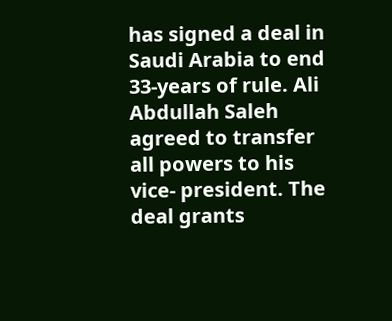has signed a deal in Saudi Arabia to end 33-years of rule. Ali Abdullah Saleh agreed to transfer all powers to his vice- president. The deal grants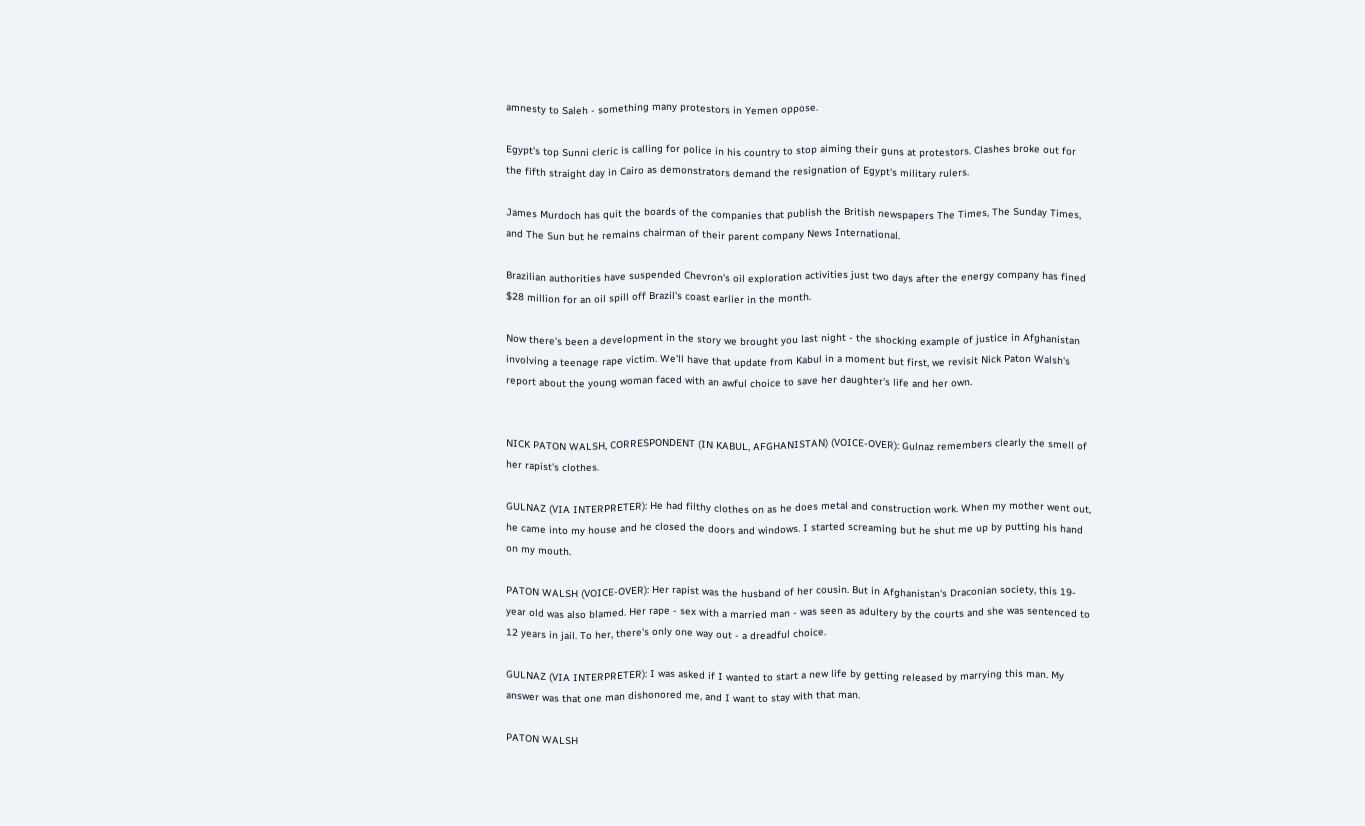amnesty to Saleh - something many protestors in Yemen oppose.

Egypt's top Sunni cleric is calling for police in his country to stop aiming their guns at protestors. Clashes broke out for the fifth straight day in Cairo as demonstrators demand the resignation of Egypt's military rulers.

James Murdoch has quit the boards of the companies that publish the British newspapers The Times, The Sunday Times, and The Sun but he remains chairman of their parent company News International.

Brazilian authorities have suspended Chevron's oil exploration activities just two days after the energy company has fined $28 million for an oil spill off Brazil's coast earlier in the month.

Now there's been a development in the story we brought you last night - the shocking example of justice in Afghanistan involving a teenage rape victim. We'll have that update from Kabul in a moment but first, we revisit Nick Paton Walsh's report about the young woman faced with an awful choice to save her daughter's life and her own.


NICK PATON WALSH, CORRESPONDENT (IN KABUL, AFGHANISTAN) (VOICE-OVER): Gulnaz remembers clearly the smell of her rapist's clothes.

GULNAZ (VIA INTERPRETER): He had filthy clothes on as he does metal and construction work. When my mother went out, he came into my house and he closed the doors and windows. I started screaming but he shut me up by putting his hand on my mouth.

PATON WALSH (VOICE-OVER): Her rapist was the husband of her cousin. But in Afghanistan's Draconian society, this 19-year old was also blamed. Her rape - sex with a married man - was seen as adultery by the courts and she was sentenced to 12 years in jail. To her, there's only one way out - a dreadful choice.

GULNAZ (VIA INTERPRETER): I was asked if I wanted to start a new life by getting released by marrying this man. My answer was that one man dishonored me, and I want to stay with that man.

PATON WALSH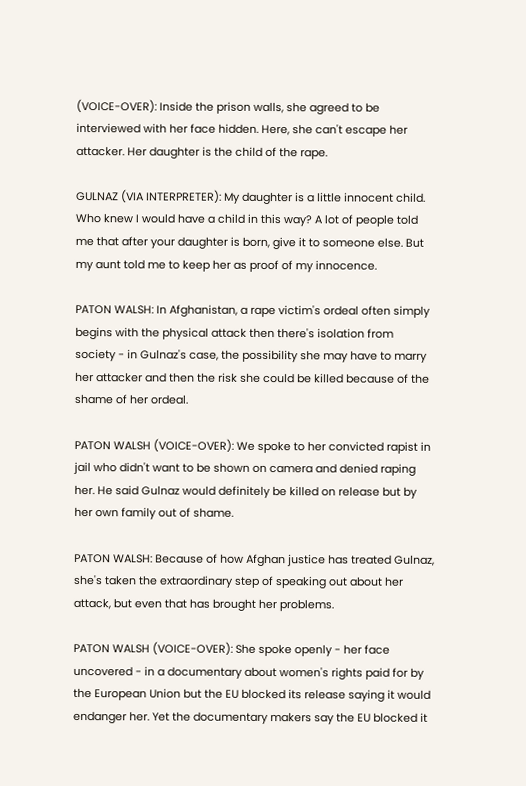(VOICE-OVER): Inside the prison walls, she agreed to be interviewed with her face hidden. Here, she can't escape her attacker. Her daughter is the child of the rape.

GULNAZ (VIA INTERPRETER): My daughter is a little innocent child. Who knew I would have a child in this way? A lot of people told me that after your daughter is born, give it to someone else. But my aunt told me to keep her as proof of my innocence.

PATON WALSH: In Afghanistan, a rape victim's ordeal often simply begins with the physical attack then there's isolation from society - in Gulnaz's case, the possibility she may have to marry her attacker and then the risk she could be killed because of the shame of her ordeal.

PATON WALSH (VOICE-OVER): We spoke to her convicted rapist in jail who didn't want to be shown on camera and denied raping her. He said Gulnaz would definitely be killed on release but by her own family out of shame.

PATON WALSH: Because of how Afghan justice has treated Gulnaz, she's taken the extraordinary step of speaking out about her attack, but even that has brought her problems.

PATON WALSH (VOICE-OVER): She spoke openly - her face uncovered - in a documentary about women's rights paid for by the European Union but the EU blocked its release saying it would endanger her. Yet the documentary makers say the EU blocked it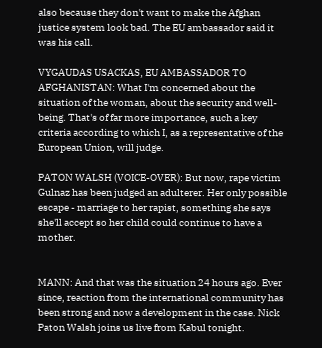also because they don't want to make the Afghan justice system look bad. The EU ambassador said it was his call.

VYGAUDAS USACKAS, EU AMBASSADOR TO AFGHANISTAN: What I'm concerned about the situation of the woman, about the security and well-being. That's of far more importance, such a key criteria according to which I, as a representative of the European Union, will judge.

PATON WALSH (VOICE-OVER): But now, rape victim Gulnaz has been judged an adulterer. Her only possible escape - marriage to her rapist, something she says she'll accept so her child could continue to have a mother.


MANN: And that was the situation 24 hours ago. Ever since, reaction from the international community has been strong and now a development in the case. Nick Paton Walsh joins us live from Kabul tonight.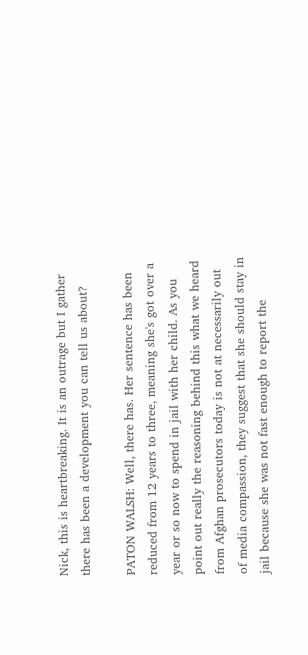Nick, this is heartbreaking. It is an outrage but I gather there has been a development you can tell us about?

PATON WALSH: Well, there has. Her sentence has been reduced from 12 years to three, meaning she's got over a year or so now to spend in jail with her child. As you point out really the reasoning behind this what we heard from Afghan prosecutors today is not at necessarily out of media compassion, they suggest that she should stay in jail because she was not fast enough to report the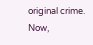original crime. Now,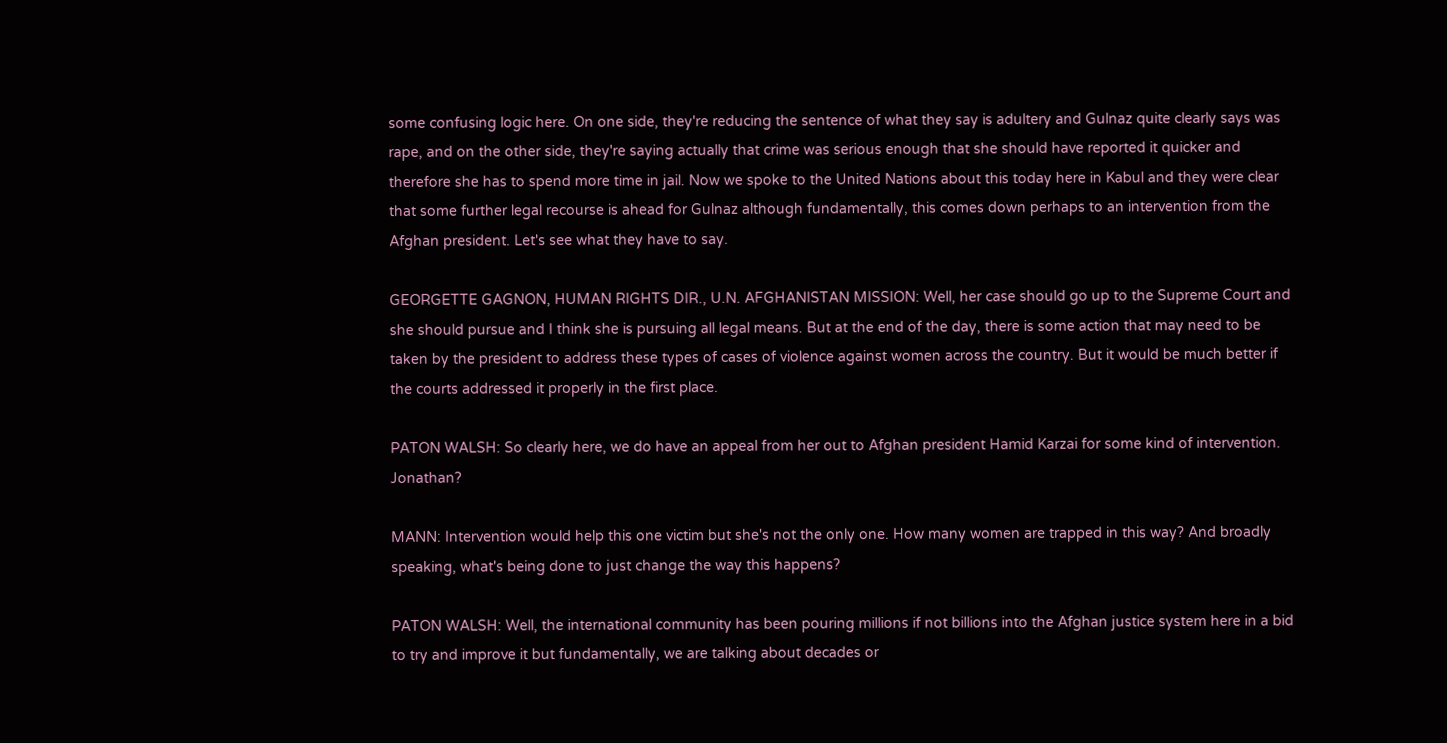some confusing logic here. On one side, they're reducing the sentence of what they say is adultery and Gulnaz quite clearly says was rape, and on the other side, they're saying actually that crime was serious enough that she should have reported it quicker and therefore she has to spend more time in jail. Now we spoke to the United Nations about this today here in Kabul and they were clear that some further legal recourse is ahead for Gulnaz although fundamentally, this comes down perhaps to an intervention from the Afghan president. Let's see what they have to say.

GEORGETTE GAGNON, HUMAN RIGHTS DIR., U.N. AFGHANISTAN MISSION: Well, her case should go up to the Supreme Court and she should pursue and I think she is pursuing all legal means. But at the end of the day, there is some action that may need to be taken by the president to address these types of cases of violence against women across the country. But it would be much better if the courts addressed it properly in the first place.

PATON WALSH: So clearly here, we do have an appeal from her out to Afghan president Hamid Karzai for some kind of intervention. Jonathan?

MANN: Intervention would help this one victim but she's not the only one. How many women are trapped in this way? And broadly speaking, what's being done to just change the way this happens?

PATON WALSH: Well, the international community has been pouring millions if not billions into the Afghan justice system here in a bid to try and improve it but fundamentally, we are talking about decades or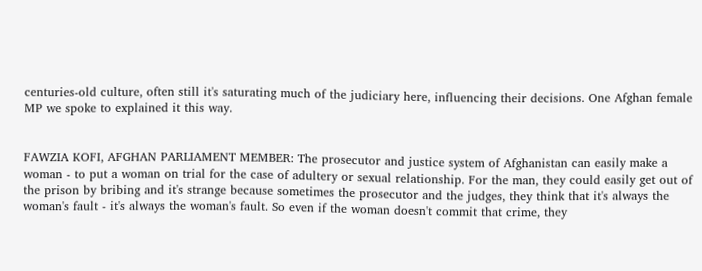centuries-old culture, often still it's saturating much of the judiciary here, influencing their decisions. One Afghan female MP we spoke to explained it this way.


FAWZIA KOFI, AFGHAN PARLIAMENT MEMBER: The prosecutor and justice system of Afghanistan can easily make a woman - to put a woman on trial for the case of adultery or sexual relationship. For the man, they could easily get out of the prison by bribing and it's strange because sometimes the prosecutor and the judges, they think that it's always the woman's fault - it's always the woman's fault. So even if the woman doesn't commit that crime, they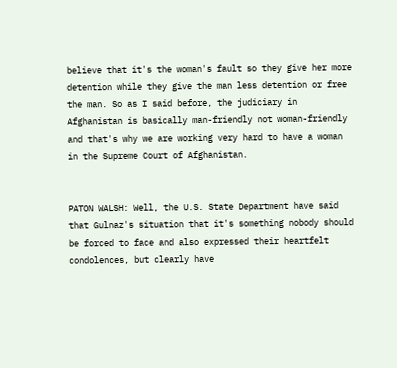believe that it's the woman's fault so they give her more detention while they give the man less detention or free the man. So as I said before, the judiciary in Afghanistan is basically man-friendly not woman-friendly and that's why we are working very hard to have a woman in the Supreme Court of Afghanistan.


PATON WALSH: Well, the U.S. State Department have said that Gulnaz's situation that it's something nobody should be forced to face and also expressed their heartfelt condolences, but clearly have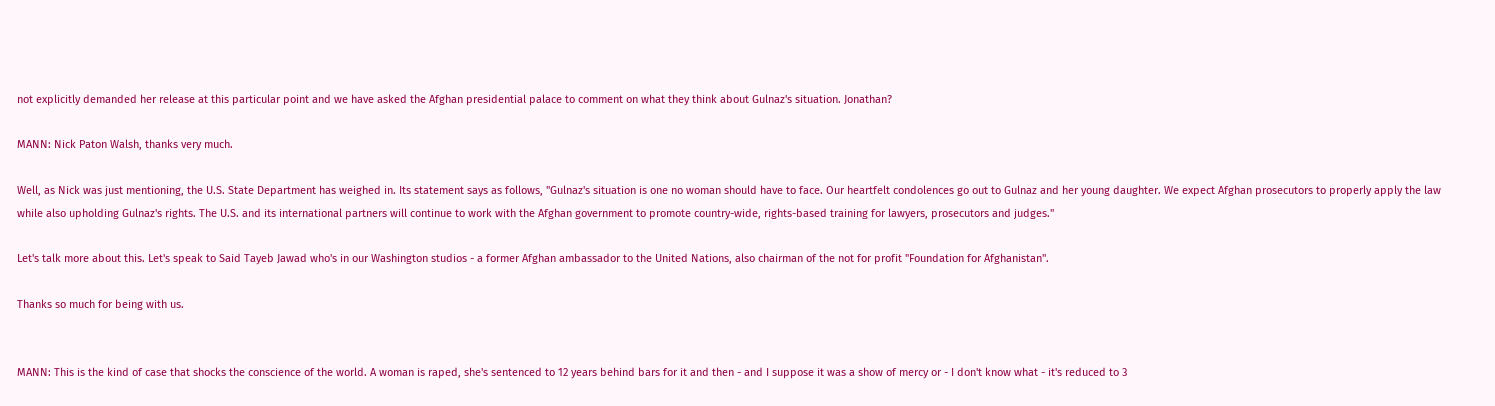not explicitly demanded her release at this particular point and we have asked the Afghan presidential palace to comment on what they think about Gulnaz's situation. Jonathan?

MANN: Nick Paton Walsh, thanks very much.

Well, as Nick was just mentioning, the U.S. State Department has weighed in. Its statement says as follows, "Gulnaz's situation is one no woman should have to face. Our heartfelt condolences go out to Gulnaz and her young daughter. We expect Afghan prosecutors to properly apply the law while also upholding Gulnaz's rights. The U.S. and its international partners will continue to work with the Afghan government to promote country-wide, rights-based training for lawyers, prosecutors and judges."

Let's talk more about this. Let's speak to Said Tayeb Jawad who's in our Washington studios - a former Afghan ambassador to the United Nations, also chairman of the not for profit "Foundation for Afghanistan".

Thanks so much for being with us.


MANN: This is the kind of case that shocks the conscience of the world. A woman is raped, she's sentenced to 12 years behind bars for it and then - and I suppose it was a show of mercy or - I don't know what - it's reduced to 3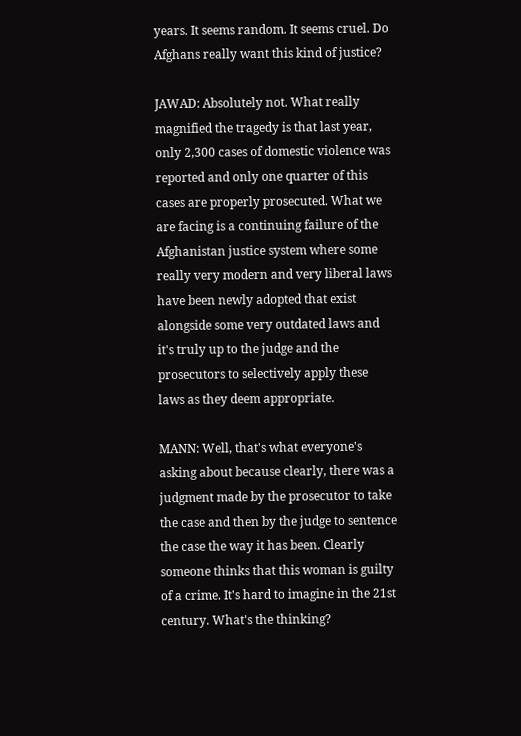years. It seems random. It seems cruel. Do Afghans really want this kind of justice?

JAWAD: Absolutely not. What really magnified the tragedy is that last year, only 2,300 cases of domestic violence was reported and only one quarter of this cases are properly prosecuted. What we are facing is a continuing failure of the Afghanistan justice system where some really very modern and very liberal laws have been newly adopted that exist alongside some very outdated laws and it's truly up to the judge and the prosecutors to selectively apply these laws as they deem appropriate.

MANN: Well, that's what everyone's asking about because clearly, there was a judgment made by the prosecutor to take the case and then by the judge to sentence the case the way it has been. Clearly someone thinks that this woman is guilty of a crime. It's hard to imagine in the 21st century. What's the thinking?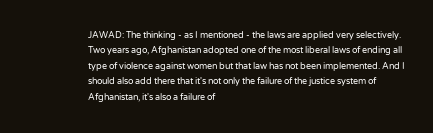JAWAD: The thinking - as I mentioned - the laws are applied very selectively. Two years ago, Afghanistan adopted one of the most liberal laws of ending all type of violence against women but that law has not been implemented. And I should also add there that it's not only the failure of the justice system of Afghanistan, it's also a failure of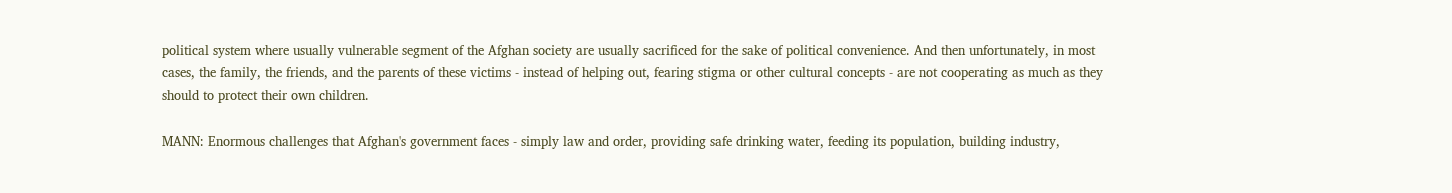political system where usually vulnerable segment of the Afghan society are usually sacrificed for the sake of political convenience. And then unfortunately, in most cases, the family, the friends, and the parents of these victims - instead of helping out, fearing stigma or other cultural concepts - are not cooperating as much as they should to protect their own children.

MANN: Enormous challenges that Afghan's government faces - simply law and order, providing safe drinking water, feeding its population, building industry,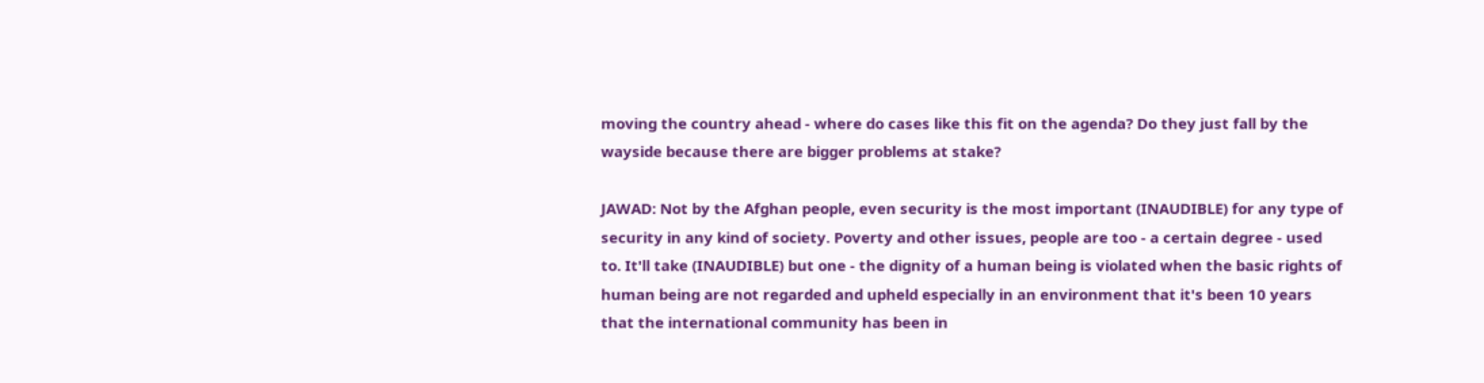moving the country ahead - where do cases like this fit on the agenda? Do they just fall by the wayside because there are bigger problems at stake?

JAWAD: Not by the Afghan people, even security is the most important (INAUDIBLE) for any type of security in any kind of society. Poverty and other issues, people are too - a certain degree - used to. It'll take (INAUDIBLE) but one - the dignity of a human being is violated when the basic rights of human being are not regarded and upheld especially in an environment that it's been 10 years that the international community has been in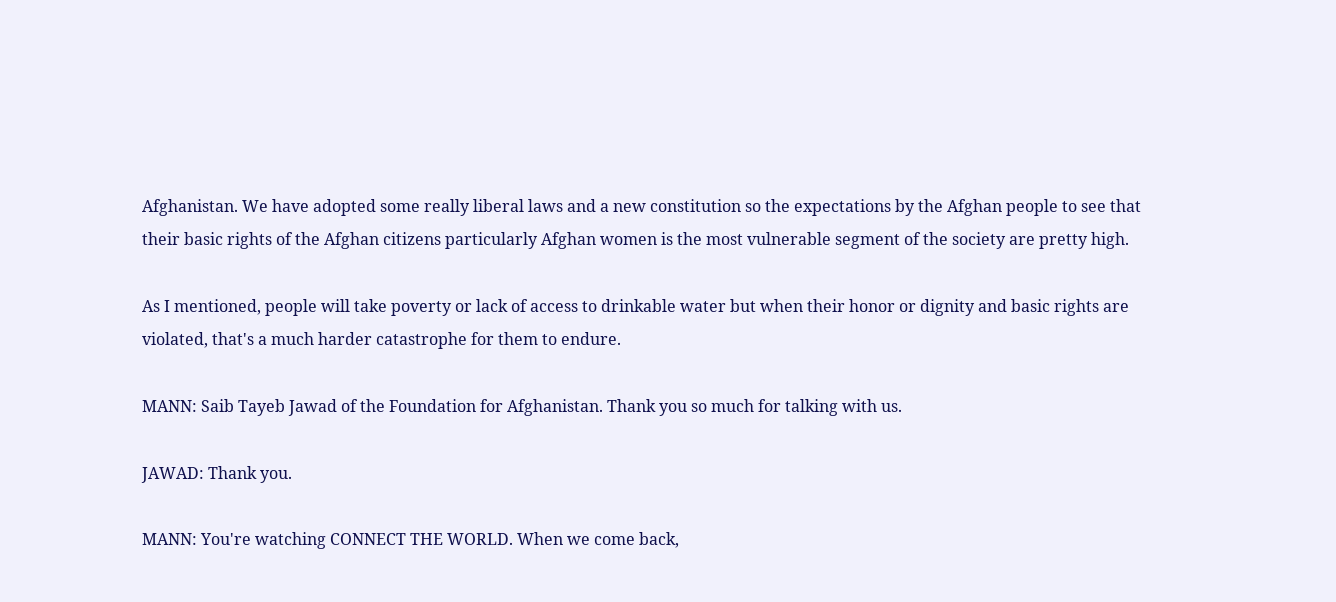Afghanistan. We have adopted some really liberal laws and a new constitution so the expectations by the Afghan people to see that their basic rights of the Afghan citizens particularly Afghan women is the most vulnerable segment of the society are pretty high.

As I mentioned, people will take poverty or lack of access to drinkable water but when their honor or dignity and basic rights are violated, that's a much harder catastrophe for them to endure.

MANN: Saib Tayeb Jawad of the Foundation for Afghanistan. Thank you so much for talking with us.

JAWAD: Thank you.

MANN: You're watching CONNECT THE WORLD. When we come back,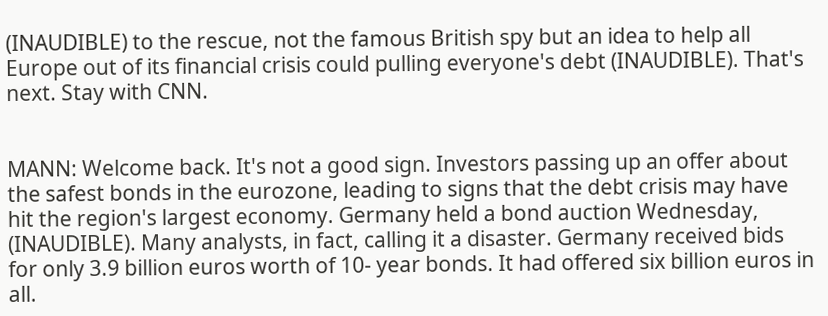(INAUDIBLE) to the rescue, not the famous British spy but an idea to help all Europe out of its financial crisis could pulling everyone's debt (INAUDIBLE). That's next. Stay with CNN.


MANN: Welcome back. It's not a good sign. Investors passing up an offer about the safest bonds in the eurozone, leading to signs that the debt crisis may have hit the region's largest economy. Germany held a bond auction Wednesday, (INAUDIBLE). Many analysts, in fact, calling it a disaster. Germany received bids for only 3.9 billion euros worth of 10- year bonds. It had offered six billion euros in all.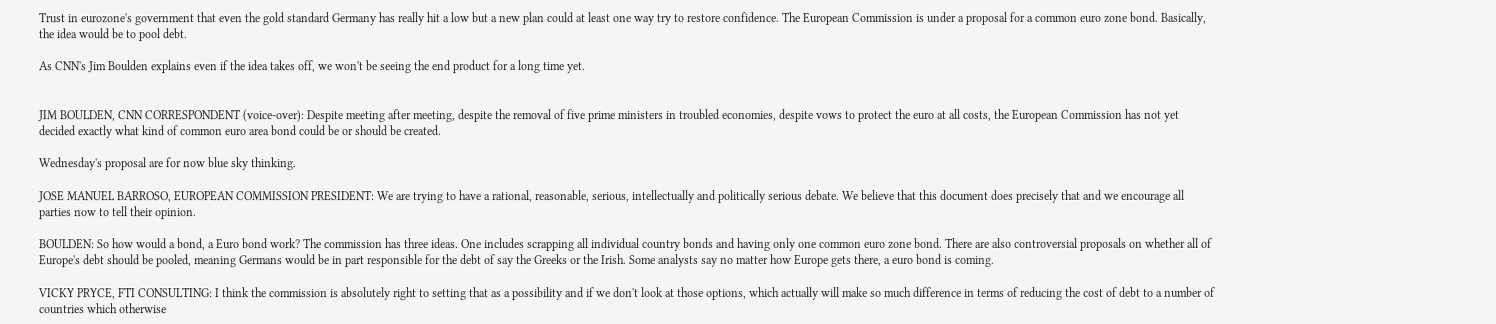Trust in eurozone's government that even the gold standard Germany has really hit a low but a new plan could at least one way try to restore confidence. The European Commission is under a proposal for a common euro zone bond. Basically, the idea would be to pool debt.

As CNN's Jim Boulden explains even if the idea takes off, we won't be seeing the end product for a long time yet.


JIM BOULDEN, CNN CORRESPONDENT (voice-over): Despite meeting after meeting, despite the removal of five prime ministers in troubled economies, despite vows to protect the euro at all costs, the European Commission has not yet decided exactly what kind of common euro area bond could be or should be created.

Wednesday's proposal are for now blue sky thinking.

JOSE MANUEL BARROSO, EUROPEAN COMMISSION PRESIDENT: We are trying to have a rational, reasonable, serious, intellectually and politically serious debate. We believe that this document does precisely that and we encourage all parties now to tell their opinion.

BOULDEN: So how would a bond, a Euro bond work? The commission has three ideas. One includes scrapping all individual country bonds and having only one common euro zone bond. There are also controversial proposals on whether all of Europe's debt should be pooled, meaning Germans would be in part responsible for the debt of say the Greeks or the Irish. Some analysts say no matter how Europe gets there, a euro bond is coming.

VICKY PRYCE, FTI CONSULTING: I think the commission is absolutely right to setting that as a possibility and if we don't look at those options, which actually will make so much difference in terms of reducing the cost of debt to a number of countries which otherwise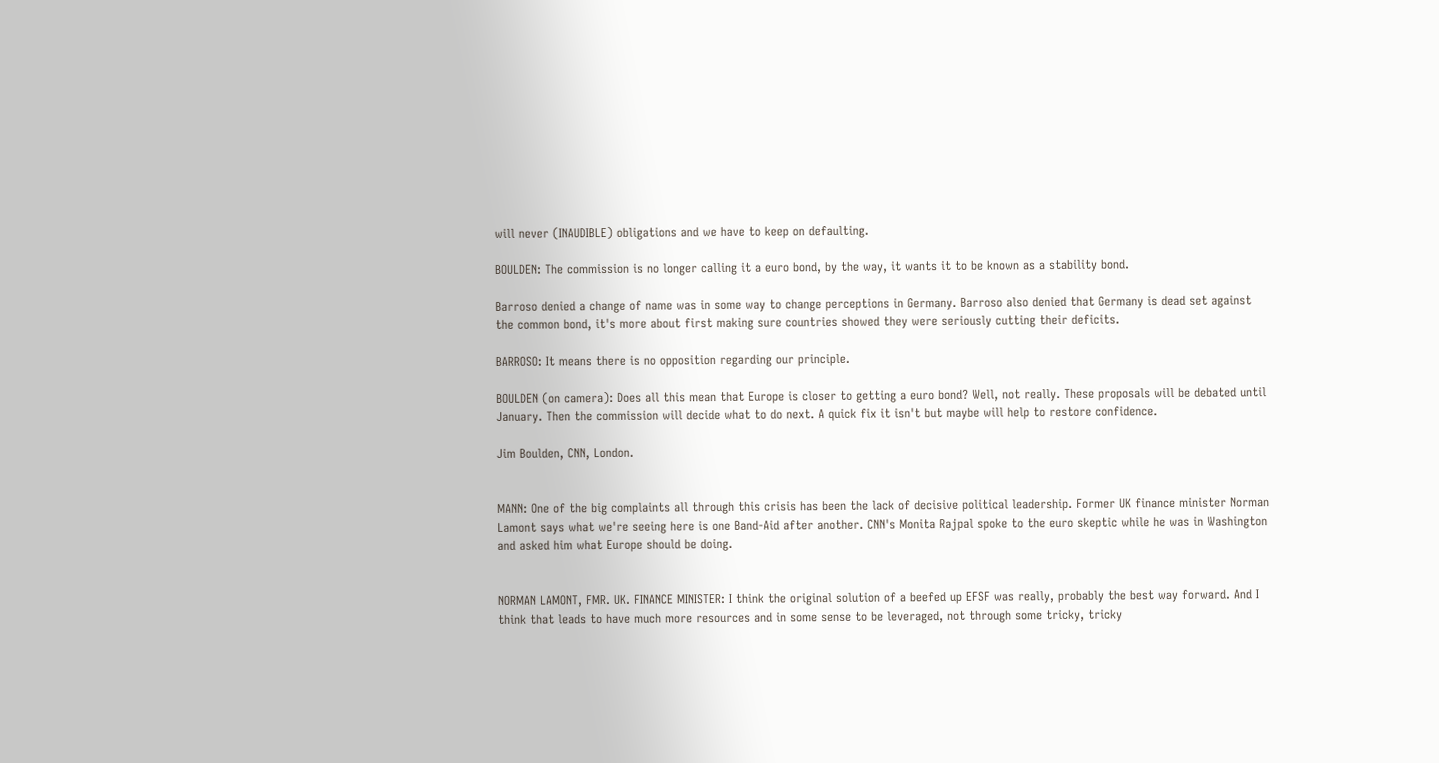will never (INAUDIBLE) obligations and we have to keep on defaulting.

BOULDEN: The commission is no longer calling it a euro bond, by the way, it wants it to be known as a stability bond.

Barroso denied a change of name was in some way to change perceptions in Germany. Barroso also denied that Germany is dead set against the common bond, it's more about first making sure countries showed they were seriously cutting their deficits.

BARROSO: It means there is no opposition regarding our principle.

BOULDEN (on camera): Does all this mean that Europe is closer to getting a euro bond? Well, not really. These proposals will be debated until January. Then the commission will decide what to do next. A quick fix it isn't but maybe will help to restore confidence.

Jim Boulden, CNN, London.


MANN: One of the big complaints all through this crisis has been the lack of decisive political leadership. Former UK finance minister Norman Lamont says what we're seeing here is one Band-Aid after another. CNN's Monita Rajpal spoke to the euro skeptic while he was in Washington and asked him what Europe should be doing.


NORMAN LAMONT, FMR. UK. FINANCE MINISTER: I think the original solution of a beefed up EFSF was really, probably the best way forward. And I think that leads to have much more resources and in some sense to be leveraged, not through some tricky, tricky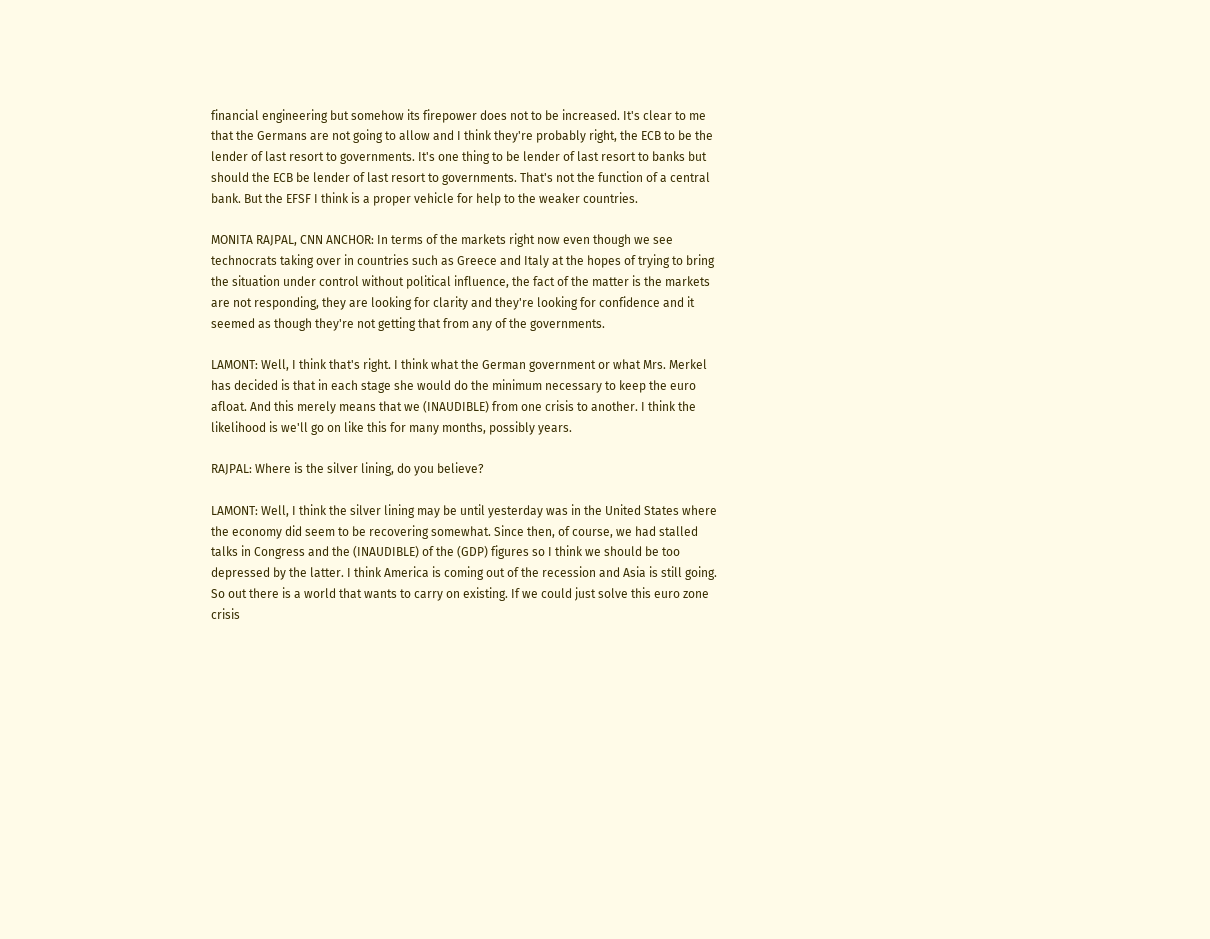financial engineering but somehow its firepower does not to be increased. It's clear to me that the Germans are not going to allow and I think they're probably right, the ECB to be the lender of last resort to governments. It's one thing to be lender of last resort to banks but should the ECB be lender of last resort to governments. That's not the function of a central bank. But the EFSF I think is a proper vehicle for help to the weaker countries.

MONITA RAJPAL, CNN ANCHOR: In terms of the markets right now even though we see technocrats taking over in countries such as Greece and Italy at the hopes of trying to bring the situation under control without political influence, the fact of the matter is the markets are not responding, they are looking for clarity and they're looking for confidence and it seemed as though they're not getting that from any of the governments.

LAMONT: Well, I think that's right. I think what the German government or what Mrs. Merkel has decided is that in each stage she would do the minimum necessary to keep the euro afloat. And this merely means that we (INAUDIBLE) from one crisis to another. I think the likelihood is we'll go on like this for many months, possibly years.

RAJPAL: Where is the silver lining, do you believe?

LAMONT: Well, I think the silver lining may be until yesterday was in the United States where the economy did seem to be recovering somewhat. Since then, of course, we had stalled talks in Congress and the (INAUDIBLE) of the (GDP) figures so I think we should be too depressed by the latter. I think America is coming out of the recession and Asia is still going. So out there is a world that wants to carry on existing. If we could just solve this euro zone crisis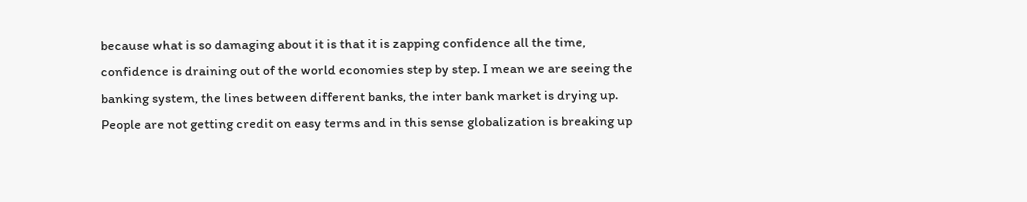because what is so damaging about it is that it is zapping confidence all the time, confidence is draining out of the world economies step by step. I mean we are seeing the banking system, the lines between different banks, the inter bank market is drying up. People are not getting credit on easy terms and in this sense globalization is breaking up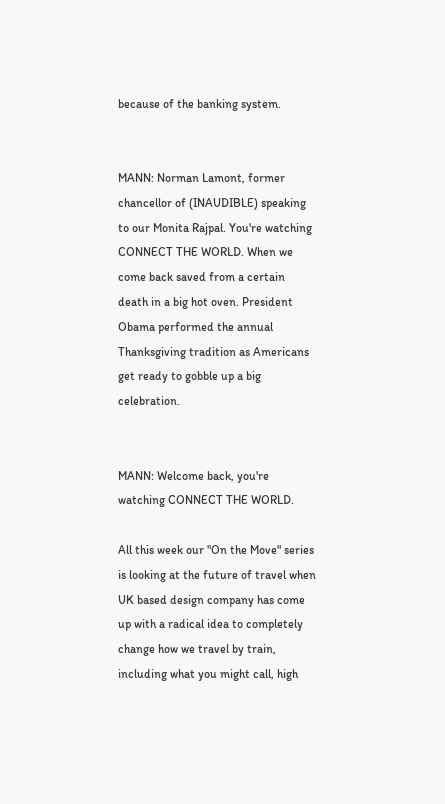because of the banking system.


MANN: Norman Lamont, former chancellor of (INAUDIBLE) speaking to our Monita Rajpal. You're watching CONNECT THE WORLD. When we come back saved from a certain death in a big hot oven. President Obama performed the annual Thanksgiving tradition as Americans get ready to gobble up a big celebration.


MANN: Welcome back, you're watching CONNECT THE WORLD.

All this week our "On the Move" series is looking at the future of travel when UK based design company has come up with a radical idea to completely change how we travel by train, including what you might call, high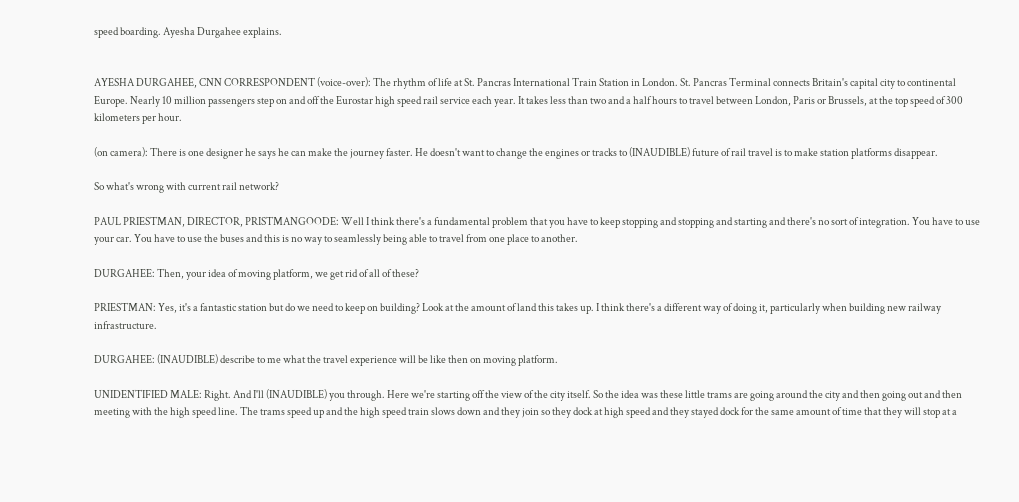speed boarding. Ayesha Durgahee explains.


AYESHA DURGAHEE, CNN CORRESPONDENT (voice-over): The rhythm of life at St. Pancras International Train Station in London. St. Pancras Terminal connects Britain's capital city to continental Europe. Nearly 10 million passengers step on and off the Eurostar high speed rail service each year. It takes less than two and a half hours to travel between London, Paris or Brussels, at the top speed of 300 kilometers per hour.

(on camera): There is one designer he says he can make the journey faster. He doesn't want to change the engines or tracks to (INAUDIBLE) future of rail travel is to make station platforms disappear.

So what's wrong with current rail network?

PAUL PRIESTMAN, DIRECTOR, PRISTMANGOODE: Well I think there's a fundamental problem that you have to keep stopping and stopping and starting and there's no sort of integration. You have to use your car. You have to use the buses and this is no way to seamlessly being able to travel from one place to another.

DURGAHEE: Then, your idea of moving platform, we get rid of all of these?

PRIESTMAN: Yes, it's a fantastic station but do we need to keep on building? Look at the amount of land this takes up. I think there's a different way of doing it, particularly when building new railway infrastructure.

DURGAHEE: (INAUDIBLE) describe to me what the travel experience will be like then on moving platform.

UNIDENTIFIED MALE: Right. And I'll (INAUDIBLE) you through. Here we're starting off the view of the city itself. So the idea was these little trams are going around the city and then going out and then meeting with the high speed line. The trams speed up and the high speed train slows down and they join so they dock at high speed and they stayed dock for the same amount of time that they will stop at a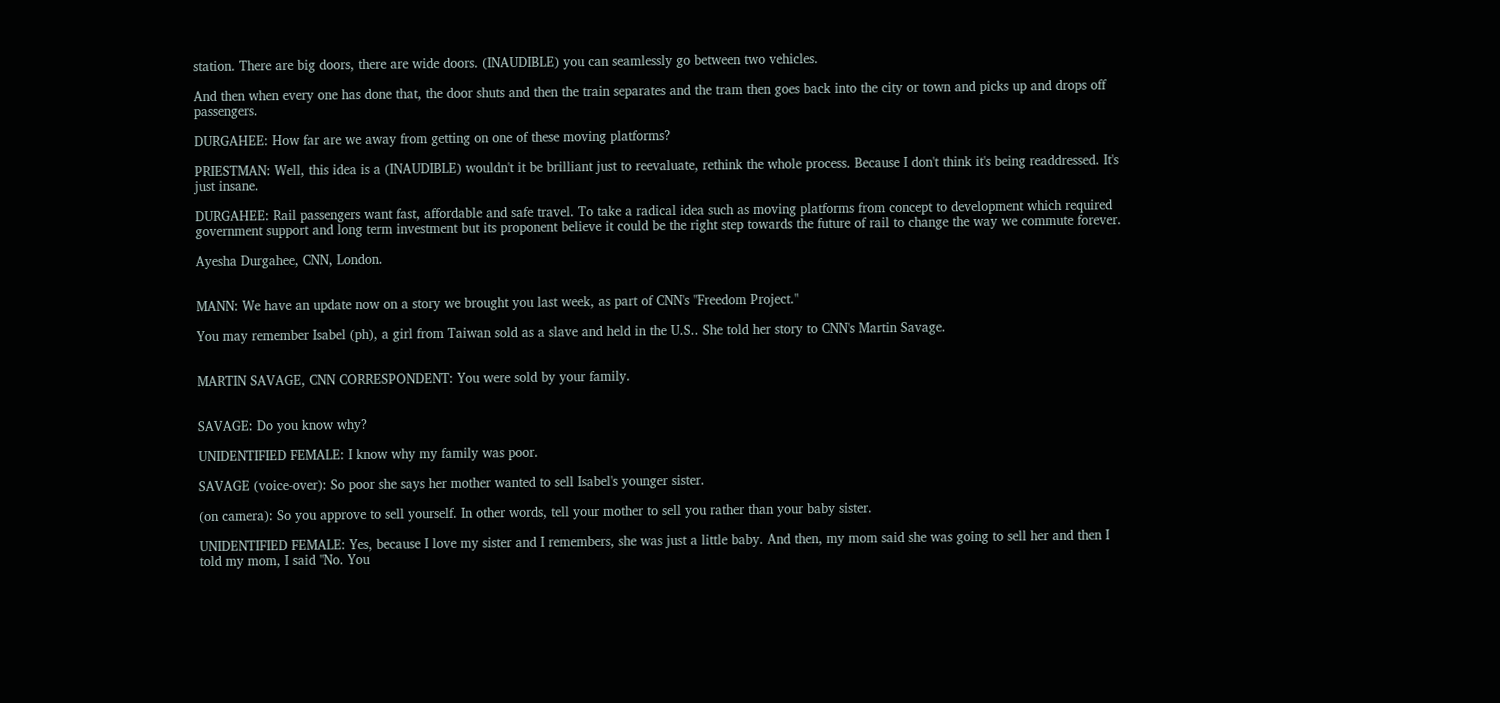station. There are big doors, there are wide doors. (INAUDIBLE) you can seamlessly go between two vehicles.

And then when every one has done that, the door shuts and then the train separates and the tram then goes back into the city or town and picks up and drops off passengers.

DURGAHEE: How far are we away from getting on one of these moving platforms?

PRIESTMAN: Well, this idea is a (INAUDIBLE) wouldn't it be brilliant just to reevaluate, rethink the whole process. Because I don't think it's being readdressed. It's just insane.

DURGAHEE: Rail passengers want fast, affordable and safe travel. To take a radical idea such as moving platforms from concept to development which required government support and long term investment but its proponent believe it could be the right step towards the future of rail to change the way we commute forever.

Ayesha Durgahee, CNN, London.


MANN: We have an update now on a story we brought you last week, as part of CNN's "Freedom Project."

You may remember Isabel (ph), a girl from Taiwan sold as a slave and held in the U.S.. She told her story to CNN's Martin Savage.


MARTIN SAVAGE, CNN CORRESPONDENT: You were sold by your family.


SAVAGE: Do you know why?

UNIDENTIFIED FEMALE: I know why my family was poor.

SAVAGE (voice-over): So poor she says her mother wanted to sell Isabel's younger sister.

(on camera): So you approve to sell yourself. In other words, tell your mother to sell you rather than your baby sister.

UNIDENTIFIED FEMALE: Yes, because I love my sister and I remembers, she was just a little baby. And then, my mom said she was going to sell her and then I told my mom, I said "No. You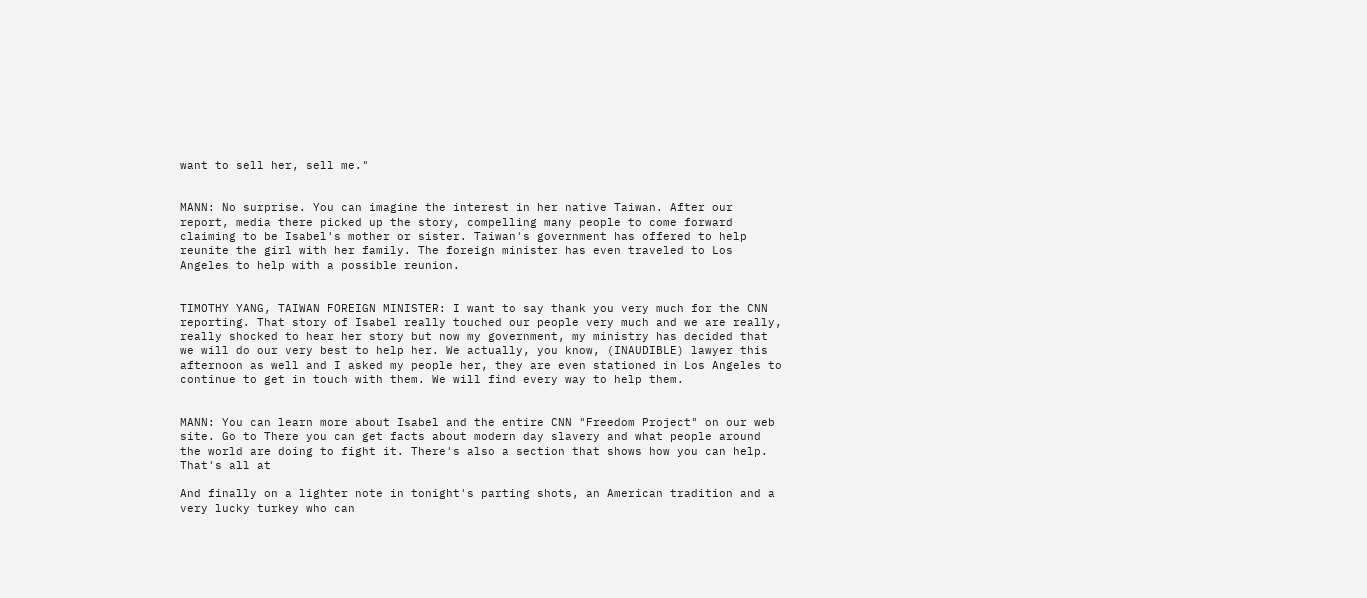want to sell her, sell me."


MANN: No surprise. You can imagine the interest in her native Taiwan. After our report, media there picked up the story, compelling many people to come forward claiming to be Isabel's mother or sister. Taiwan's government has offered to help reunite the girl with her family. The foreign minister has even traveled to Los Angeles to help with a possible reunion.


TIMOTHY YANG, TAIWAN FOREIGN MINISTER: I want to say thank you very much for the CNN reporting. That story of Isabel really touched our people very much and we are really, really shocked to hear her story but now my government, my ministry has decided that we will do our very best to help her. We actually, you know, (INAUDIBLE) lawyer this afternoon as well and I asked my people her, they are even stationed in Los Angeles to continue to get in touch with them. We will find every way to help them.


MANN: You can learn more about Isabel and the entire CNN "Freedom Project" on our web site. Go to There you can get facts about modern day slavery and what people around the world are doing to fight it. There's also a section that shows how you can help. That's all at

And finally on a lighter note in tonight's parting shots, an American tradition and a very lucky turkey who can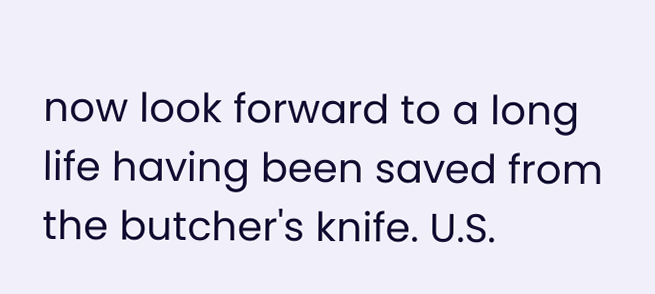now look forward to a long life having been saved from the butcher's knife. U.S.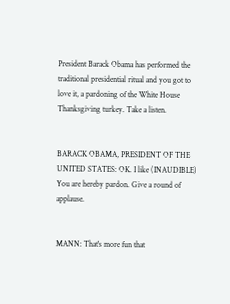President Barack Obama has performed the traditional presidential ritual and you got to love it, a pardoning of the White House Thanksgiving turkey. Take a listen.


BARACK OBAMA, PRESIDENT OF THE UNITED STATES: OK. I like (INAUDIBLE) You are hereby pardon. Give a round of applause.


MANN: That's more fun that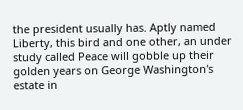the president usually has. Aptly named Liberty, this bird and one other, an under study called Peace will gobble up their golden years on George Washington's estate in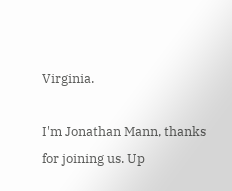Virginia.

I'm Jonathan Mann, thanks for joining us. Up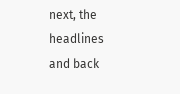next, the headlines and back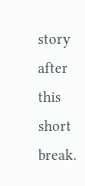story after this short break.